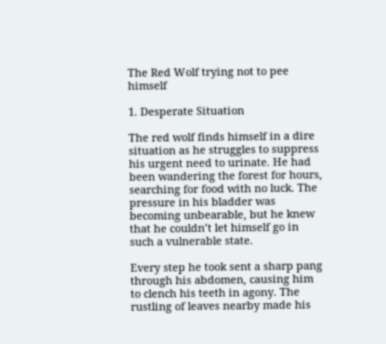The Red Wolf trying not to pee himself

1. Desperate Situation

The red wolf finds himself in a dire situation as he struggles to suppress his urgent need to urinate. He had been wandering the forest for hours, searching for food with no luck. The pressure in his bladder was becoming unbearable, but he knew that he couldn’t let himself go in such a vulnerable state.

Every step he took sent a sharp pang through his abdomen, causing him to clench his teeth in agony. The rustling of leaves nearby made his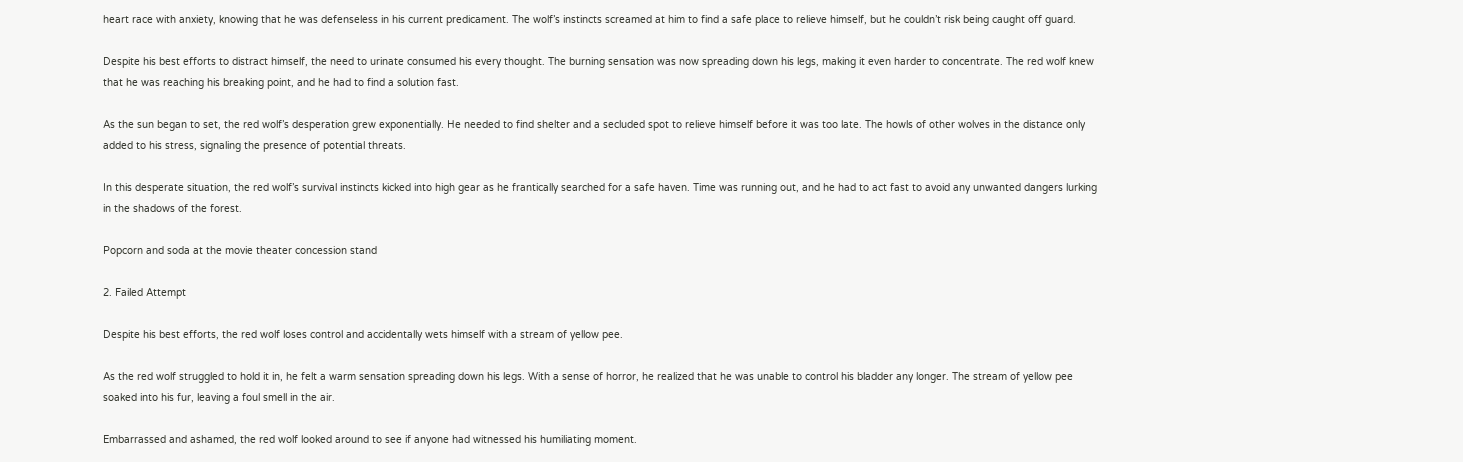heart race with anxiety, knowing that he was defenseless in his current predicament. The wolf’s instincts screamed at him to find a safe place to relieve himself, but he couldn’t risk being caught off guard.

Despite his best efforts to distract himself, the need to urinate consumed his every thought. The burning sensation was now spreading down his legs, making it even harder to concentrate. The red wolf knew that he was reaching his breaking point, and he had to find a solution fast.

As the sun began to set, the red wolf’s desperation grew exponentially. He needed to find shelter and a secluded spot to relieve himself before it was too late. The howls of other wolves in the distance only added to his stress, signaling the presence of potential threats.

In this desperate situation, the red wolf’s survival instincts kicked into high gear as he frantically searched for a safe haven. Time was running out, and he had to act fast to avoid any unwanted dangers lurking in the shadows of the forest.

Popcorn and soda at the movie theater concession stand

2. Failed Attempt

Despite his best efforts, the red wolf loses control and accidentally wets himself with a stream of yellow pee.

As the red wolf struggled to hold it in, he felt a warm sensation spreading down his legs. With a sense of horror, he realized that he was unable to control his bladder any longer. The stream of yellow pee soaked into his fur, leaving a foul smell in the air.

Embarrassed and ashamed, the red wolf looked around to see if anyone had witnessed his humiliating moment.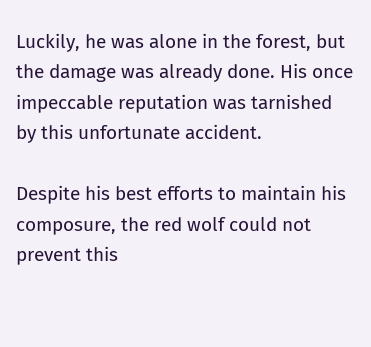Luckily, he was alone in the forest, but the damage was already done. His once impeccable reputation was tarnished by this unfortunate accident.

Despite his best efforts to maintain his composure, the red wolf could not prevent this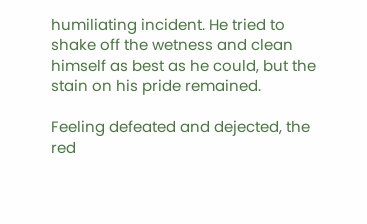humiliating incident. He tried to shake off the wetness and clean himself as best as he could, but the stain on his pride remained.

Feeling defeated and dejected, the red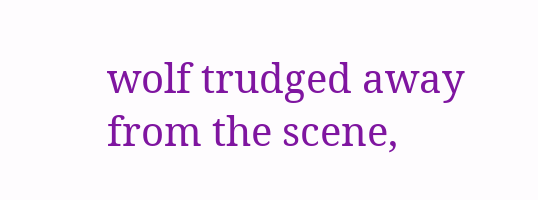wolf trudged away from the scene,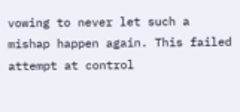vowing to never let such a mishap happen again. This failed attempt at control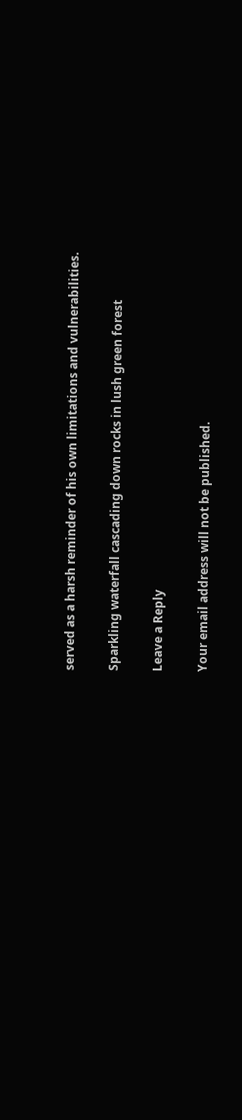served as a harsh reminder of his own limitations and vulnerabilities.

Sparkling waterfall cascading down rocks in lush green forest

Leave a Reply

Your email address will not be published.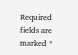Required fields are marked *